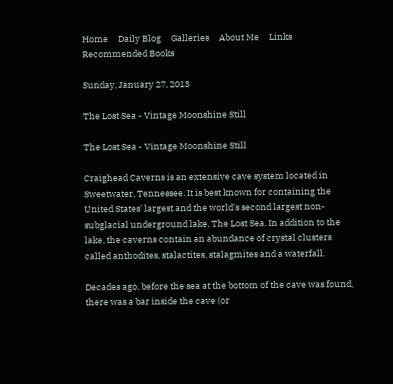Home     Daily Blog     Galleries     About Me     Links     Recommended Books

Sunday, January 27, 2013

The Lost Sea - Vintage Moonshine Still

The Lost Sea - Vintage Moonshine Still

Craighead Caverns is an extensive cave system located in Sweetwater, Tennessee. It is best known for containing the United States' largest and the world's second largest non-subglacial underground lake, The Lost Sea. In addition to the lake, the caverns contain an abundance of crystal clusters called anthodites, stalactites, stalagmites and a waterfall.

Decades ago, before the sea at the bottom of the cave was found, there was a bar inside the cave (or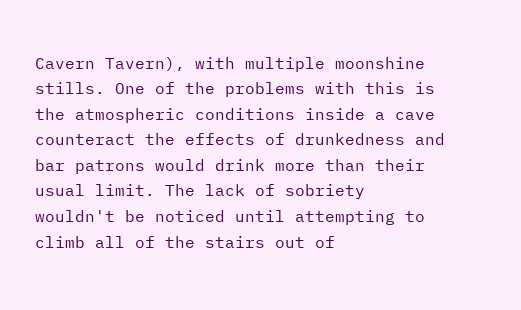Cavern Tavern), with multiple moonshine stills. One of the problems with this is the atmospheric conditions inside a cave counteract the effects of drunkedness and bar patrons would drink more than their usual limit. The lack of sobriety wouldn't be noticed until attempting to climb all of the stairs out of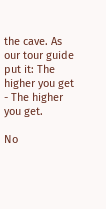the cave. As our tour guide put it: The higher you get - The higher you get.

No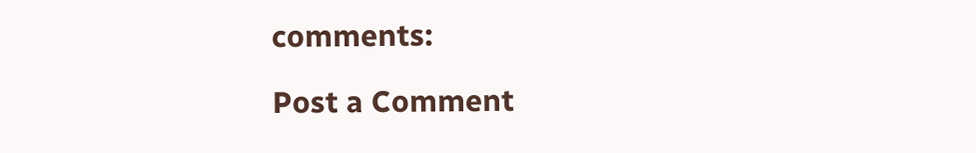comments:

Post a Comment